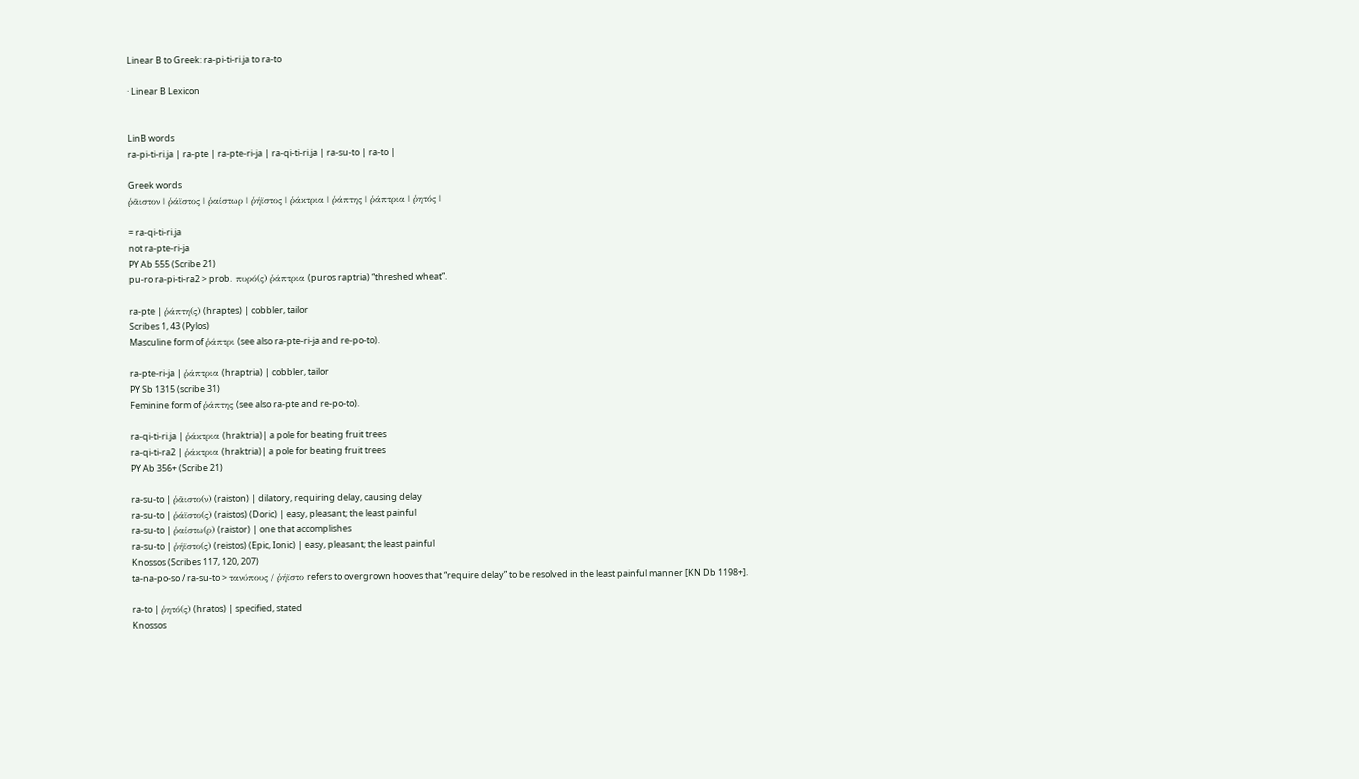Linear B to Greek: ra-pi-ti-ri.ja to ra-to

· Linear B Lexicon


LinB words
ra-pi-ti-ri.ja | ra-pte | ra-pte-ri-ja | ra-qi-ti-ri.ja | ra-su-to | ra-to |

Greek words
ῥᾶιστον | ῥάϊστος | ῥαίστωρ | ῥήϊστος | ῥάκτρια | ῥάπτης | ῥάπτρια | ῥητός |

= ra-qi-ti-ri.ja
not ra-pte-ri-ja
PY Ab 555 (Scribe 21)
pu-ro ra-pi-ti-ra2 > prob.  πυρό(ς) ῥάπτρια (puros raptria) “threshed wheat”.

ra-pte | ῥάπτη(ς) (hraptes) | cobbler, tailor
Scribes 1, 43 (Pylos)
Masculine form of ῥάπτρι (see also ra-pte-ri-ja and re-po-to).

ra-pte-ri-ja | ῥάπτρια (hraptria) | cobbler, tailor
PY Sb 1315 (scribe 31)
Feminine form of ῥάπτης (see also ra-pte and re-po-to).

ra-qi-ti-ri.ja | ῥάκτρια (hraktria)| a pole for beating fruit trees
ra-qi-ti-ra2 | ῥάκτρια (hraktria)| a pole for beating fruit trees
PY Ab 356+ (Scribe 21)

ra-su-to | ῥᾶιστο(ν) (raiston) | dilatory, requiring delay, causing delay
ra-su-to | ῥάϊστο(ς) (raistos) (Doric) | easy, pleasant; the least painful
ra-su-to | ῥαίστω(ρ) (raistor) | one that accomplishes
ra-su-to | ῥήϊστο(ς) (reistos) (Epic, Ionic) | easy, pleasant; the least painful
Knossos (Scribes 117, 120, 207)
ta-na-po-so / ra-su-to > τανύπους / ῥήϊστο refers to overgrown hooves that “require delay” to be resolved in the least painful manner [KN Db 1198+].

ra-to | ῥητό(ς) (hratos) | specified, stated
Knossos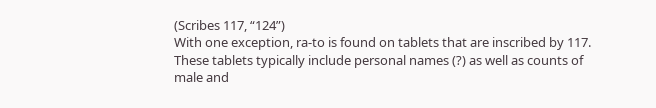(Scribes 117, “124”)
With one exception, ra-to is found on tablets that are inscribed by 117.  These tablets typically include personal names (?) as well as counts of male and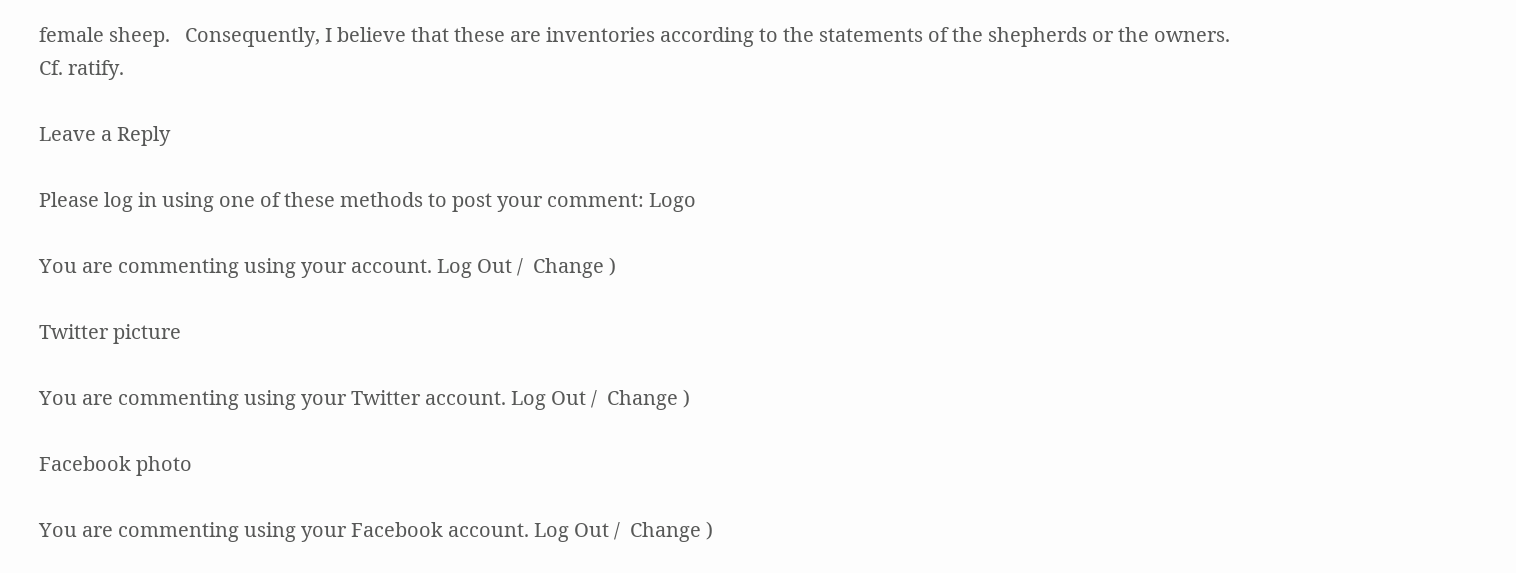female sheep.   Consequently, I believe that these are inventories according to the statements of the shepherds or the owners. Cf. ratify.

Leave a Reply

Please log in using one of these methods to post your comment: Logo

You are commenting using your account. Log Out /  Change )

Twitter picture

You are commenting using your Twitter account. Log Out /  Change )

Facebook photo

You are commenting using your Facebook account. Log Out /  Change )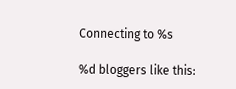Connecting to %s

%d bloggers like this: